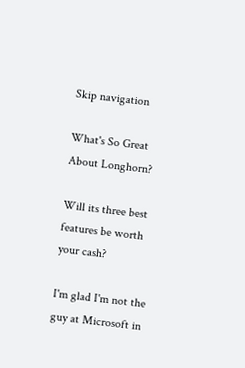Skip navigation

What's So Great About Longhorn?

Will its three best features be worth your cash?

I'm glad I'm not the guy at Microsoft in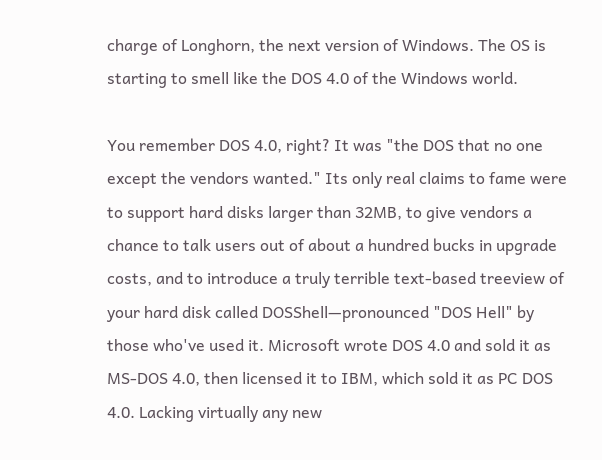charge of Longhorn, the next version of Windows. The OS is starting to smell like the DOS 4.0 of the Windows world.

You remember DOS 4.0, right? It was "the DOS that no one except the vendors wanted." Its only real claims to fame were to support hard disks larger than 32MB, to give vendors a chance to talk users out of about a hundred bucks in upgrade costs, and to introduce a truly terrible text-based treeview of your hard disk called DOSShell—pronounced "DOS Hell" by those who've used it. Microsoft wrote DOS 4.0 and sold it as MS-DOS 4.0, then licensed it to IBM, which sold it as PC DOS 4.0. Lacking virtually any new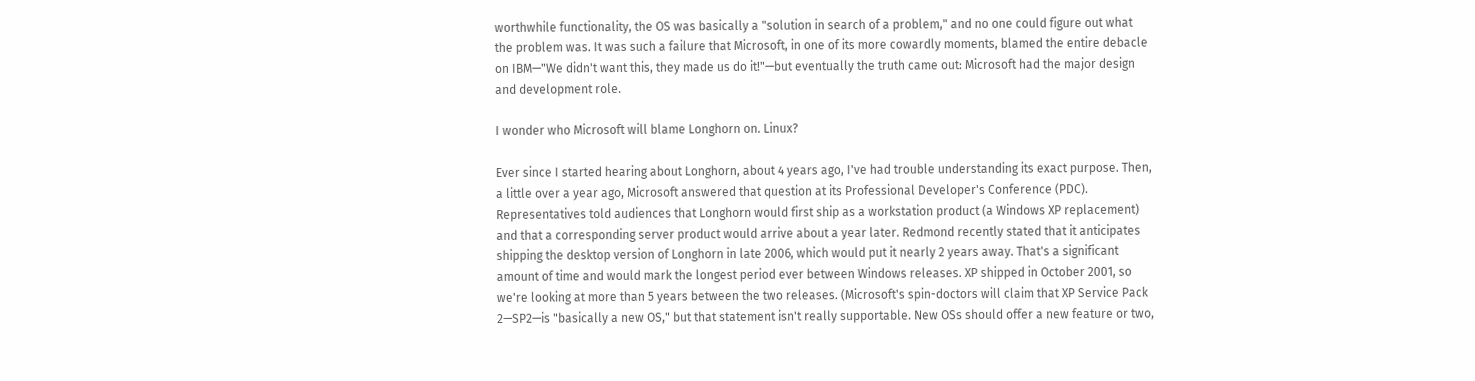worthwhile functionality, the OS was basically a "solution in search of a problem," and no one could figure out what the problem was. It was such a failure that Microsoft, in one of its more cowardly moments, blamed the entire debacle on IBM—"We didn't want this, they made us do it!"—but eventually the truth came out: Microsoft had the major design and development role.

I wonder who Microsoft will blame Longhorn on. Linux?

Ever since I started hearing about Longhorn, about 4 years ago, I've had trouble understanding its exact purpose. Then, a little over a year ago, Microsoft answered that question at its Professional Developer's Conference (PDC). Representatives told audiences that Longhorn would first ship as a workstation product (a Windows XP replacement) and that a corresponding server product would arrive about a year later. Redmond recently stated that it anticipates shipping the desktop version of Longhorn in late 2006, which would put it nearly 2 years away. That's a significant amount of time and would mark the longest period ever between Windows releases. XP shipped in October 2001, so we're looking at more than 5 years between the two releases. (Microsoft's spin-doctors will claim that XP Service Pack 2—SP2—is "basically a new OS," but that statement isn't really supportable. New OSs should offer a new feature or two,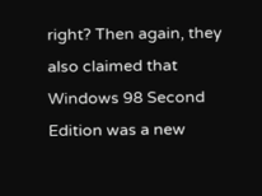right? Then again, they also claimed that Windows 98 Second Edition was a new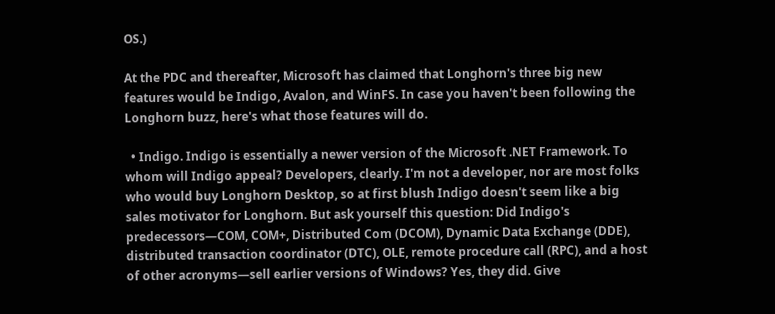OS.)

At the PDC and thereafter, Microsoft has claimed that Longhorn's three big new features would be Indigo, Avalon, and WinFS. In case you haven't been following the Longhorn buzz, here's what those features will do.

  • Indigo. Indigo is essentially a newer version of the Microsoft .NET Framework. To whom will Indigo appeal? Developers, clearly. I'm not a developer, nor are most folks who would buy Longhorn Desktop, so at first blush Indigo doesn't seem like a big sales motivator for Longhorn. But ask yourself this question: Did Indigo's predecessors—COM, COM+, Distributed Com (DCOM), Dynamic Data Exchange (DDE), distributed transaction coordinator (DTC), OLE, remote procedure call (RPC), and a host of other acronyms—sell earlier versions of Windows? Yes, they did. Give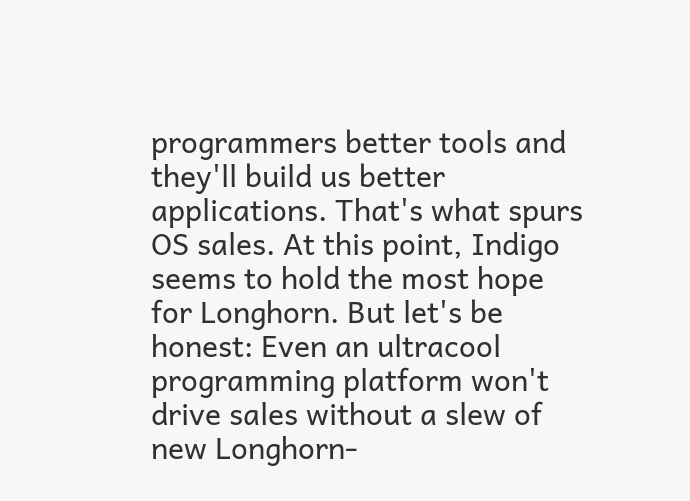programmers better tools and they'll build us better applications. That's what spurs OS sales. At this point, Indigo seems to hold the most hope for Longhorn. But let's be honest: Even an ultracool programming platform won't drive sales without a slew of new Longhorn-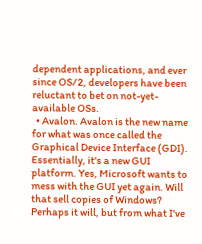dependent applications, and ever since OS/2, developers have been reluctant to bet on not-yet-available OSs.
  • Avalon. Avalon is the new name for what was once called the Graphical Device Interface (GDI). Essentially, it's a new GUI platform. Yes, Microsoft wants to mess with the GUI yet again. Will that sell copies of Windows? Perhaps it will, but from what I've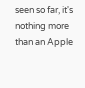seen so far, it's nothing more than an Apple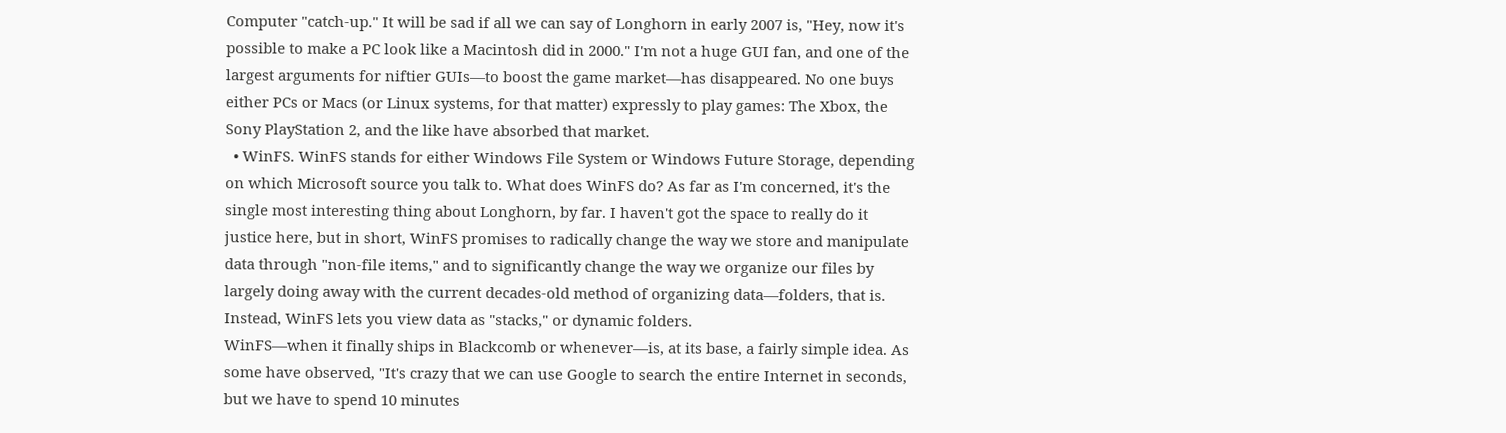Computer "catch-up." It will be sad if all we can say of Longhorn in early 2007 is, "Hey, now it's possible to make a PC look like a Macintosh did in 2000." I'm not a huge GUI fan, and one of the largest arguments for niftier GUIs—to boost the game market—has disappeared. No one buys either PCs or Macs (or Linux systems, for that matter) expressly to play games: The Xbox, the Sony PlayStation 2, and the like have absorbed that market.
  • WinFS. WinFS stands for either Windows File System or Windows Future Storage, depending on which Microsoft source you talk to. What does WinFS do? As far as I'm concerned, it's the single most interesting thing about Longhorn, by far. I haven't got the space to really do it justice here, but in short, WinFS promises to radically change the way we store and manipulate data through "non-file items," and to significantly change the way we organize our files by largely doing away with the current decades-old method of organizing data—folders, that is. Instead, WinFS lets you view data as "stacks," or dynamic folders.
WinFS—when it finally ships in Blackcomb or whenever—is, at its base, a fairly simple idea. As some have observed, "It's crazy that we can use Google to search the entire Internet in seconds, but we have to spend 10 minutes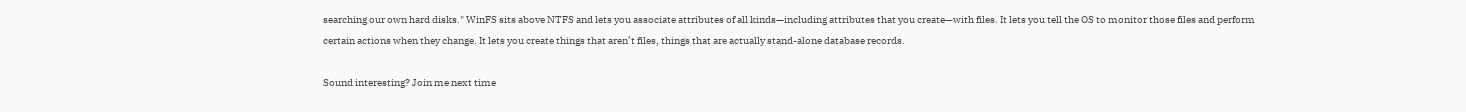searching our own hard disks." WinFS sits above NTFS and lets you associate attributes of all kinds—including attributes that you create—with files. It lets you tell the OS to monitor those files and perform certain actions when they change. It lets you create things that aren’t files, things that are actually stand-alone database records.

Sound interesting? Join me next time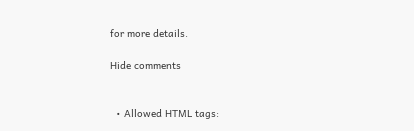for more details.

Hide comments


  • Allowed HTML tags: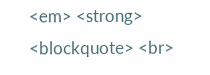<em> <strong> <blockquote> <br>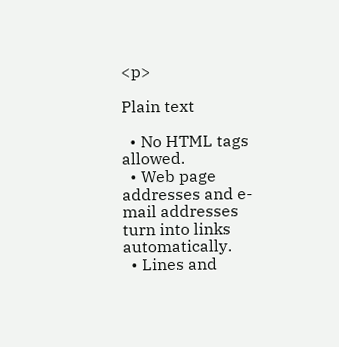<p>

Plain text

  • No HTML tags allowed.
  • Web page addresses and e-mail addresses turn into links automatically.
  • Lines and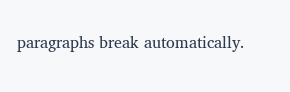paragraphs break automatically.